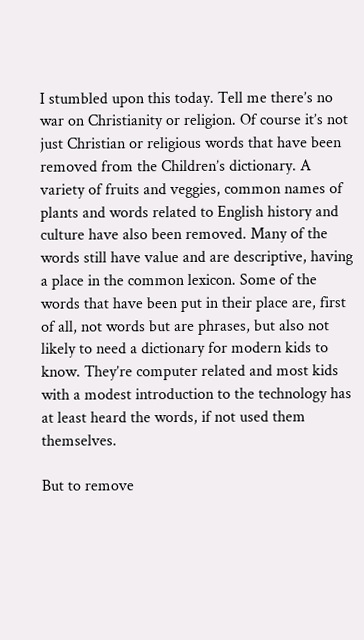I stumbled upon this today. Tell me there’s no war on Christianity or religion. Of course it’s not just Christian or religious words that have been removed from the Children’s dictionary. A variety of fruits and veggies, common names of plants and words related to English history and culture have also been removed. Many of the words still have value and are descriptive, having a place in the common lexicon. Some of the words that have been put in their place are, first of all, not words but are phrases, but also not likely to need a dictionary for modern kids to know. They’re computer related and most kids with a modest introduction to the technology has at least heard the words, if not used them themselves.

But to remove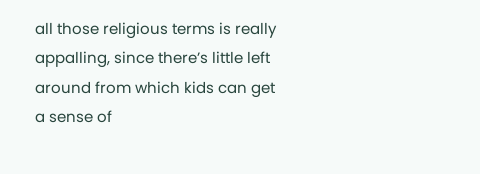all those religious terms is really appalling, since there’s little left around from which kids can get a sense of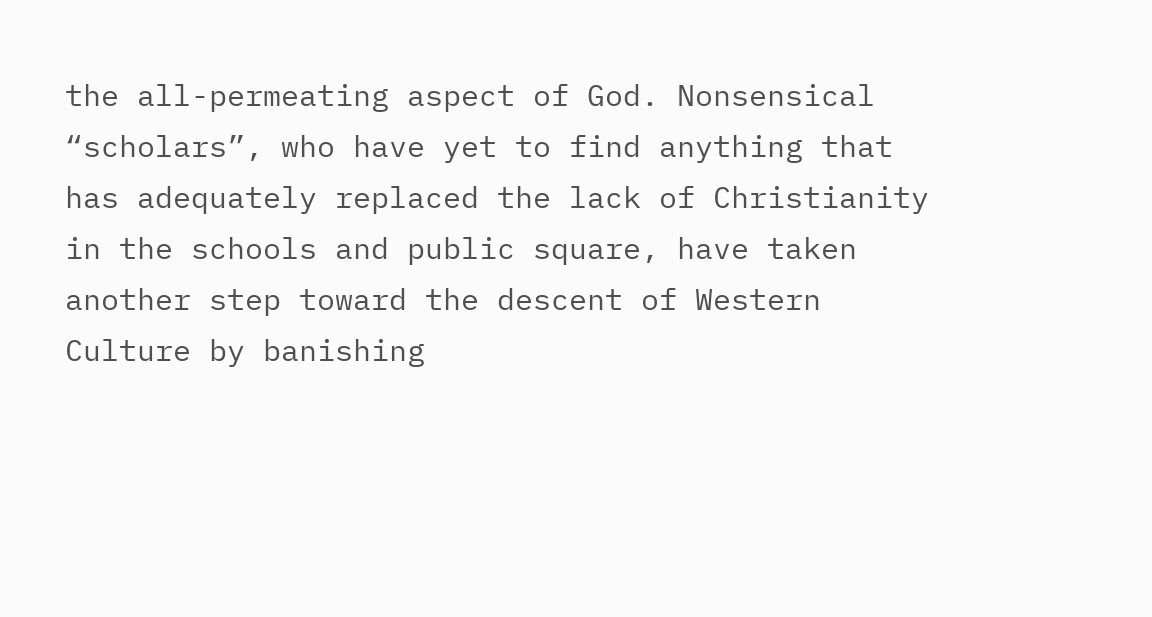the all-permeating aspect of God. Nonsensical “scholars”, who have yet to find anything that has adequately replaced the lack of Christianity in the schools and public square, have taken another step toward the descent of Western Culture by banishing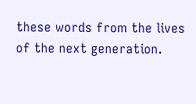these words from the lives of the next generation.